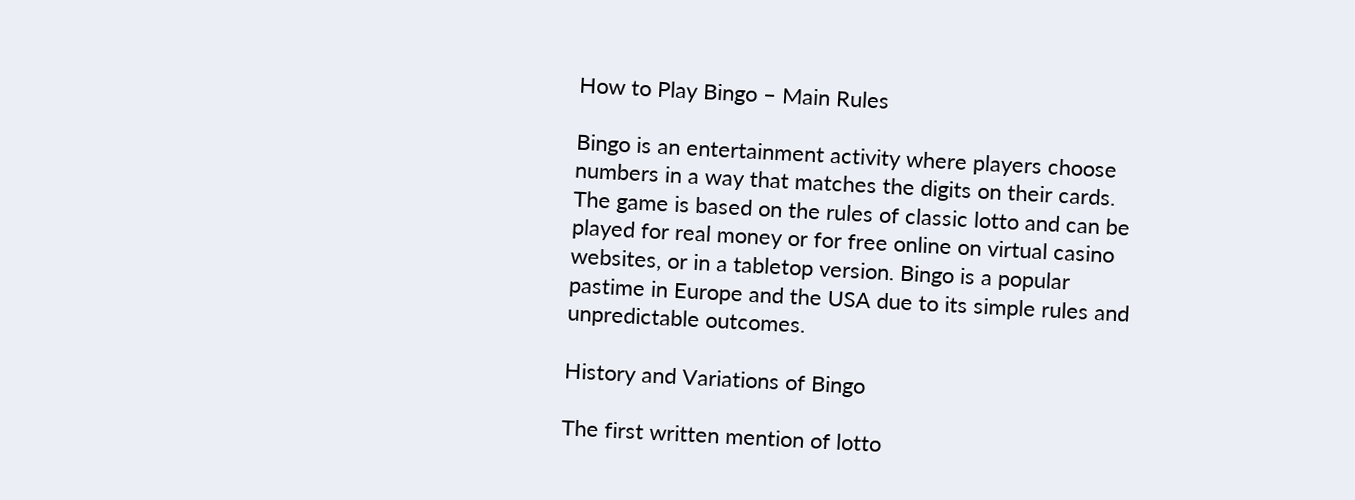How to Play Bingo – Main Rules

Bingo is an entertainment activity where players choose numbers in a way that matches the digits on their cards. The game is based on the rules of classic lotto and can be played for real money or for free online on virtual casino websites, or in a tabletop version. Bingo is a popular pastime in Europe and the USA due to its simple rules and unpredictable outcomes.

History and Variations of Bingo

The first written mention of lotto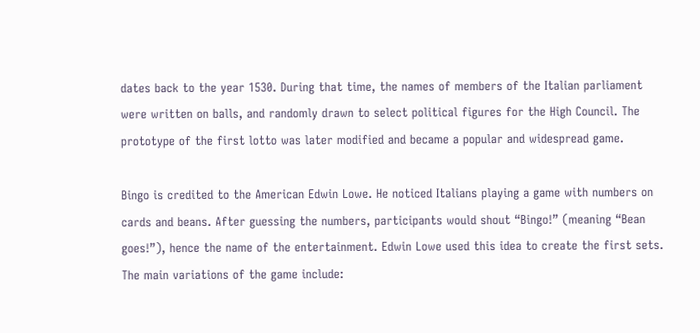dates back to the year 1530. During that time, the names of members of the Italian parliament were written on balls, and randomly drawn to select political figures for the High Council. The prototype of the first lotto was later modified and became a popular and widespread game.

Bingo is credited to the American Edwin Lowe. He noticed Italians playing a game with numbers on cards and beans. After guessing the numbers, participants would shout “Bingo!” (meaning “Bean goes!”), hence the name of the entertainment. Edwin Lowe used this idea to create the first sets. The main variations of the game include: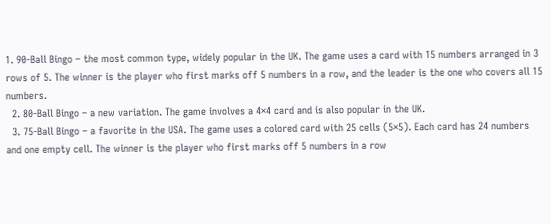1. 90-Ball Bingo – the most common type, widely popular in the UK. The game uses a card with 15 numbers arranged in 3 rows of 5. The winner is the player who first marks off 5 numbers in a row, and the leader is the one who covers all 15 numbers.
  2. 80-Ball Bingo – a new variation. The game involves a 4×4 card and is also popular in the UK.
  3. 75-Ball Bingo – a favorite in the USA. The game uses a colored card with 25 cells (5×5). Each card has 24 numbers and one empty cell. The winner is the player who first marks off 5 numbers in a row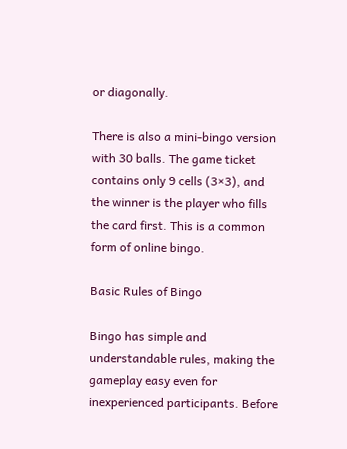or diagonally.

There is also a mini-bingo version with 30 balls. The game ticket contains only 9 cells (3×3), and the winner is the player who fills the card first. This is a common form of online bingo.

Basic Rules of Bingo

Bingo has simple and understandable rules, making the gameplay easy even for inexperienced participants. Before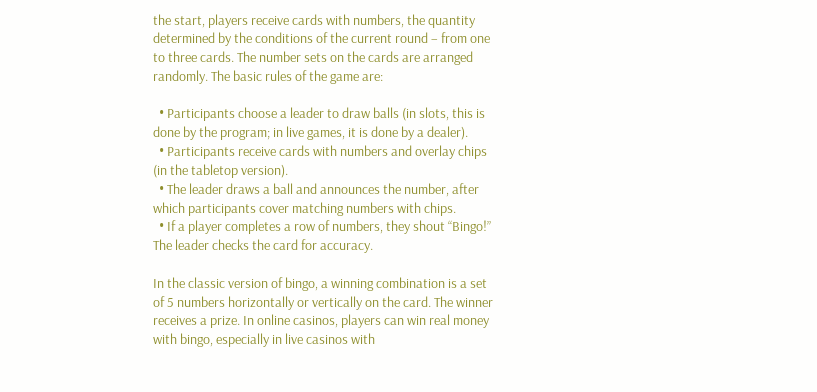the start, players receive cards with numbers, the quantity determined by the conditions of the current round – from one to three cards. The number sets on the cards are arranged randomly. The basic rules of the game are:

  • Participants choose a leader to draw balls (in slots, this is done by the program; in live games, it is done by a dealer).
  • Participants receive cards with numbers and overlay chips (in the tabletop version).
  • The leader draws a ball and announces the number, after which participants cover matching numbers with chips.
  • If a player completes a row of numbers, they shout “Bingo!” The leader checks the card for accuracy.

In the classic version of bingo, a winning combination is a set of 5 numbers horizontally or vertically on the card. The winner receives a prize. In online casinos, players can win real money with bingo, especially in live casinos with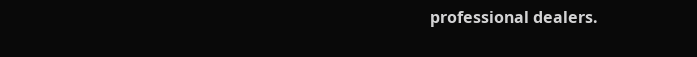professional dealers.